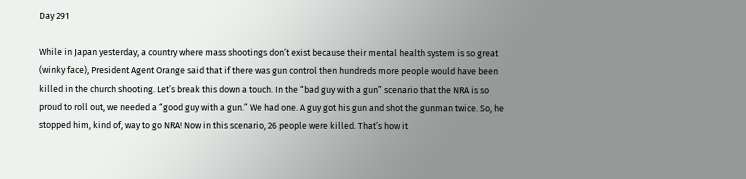Day 291

While in Japan yesterday, a country where mass shootings don’t exist because their mental health system is so great (winky face), President Agent Orange said that if there was gun control then hundreds more people would have been killed in the church shooting. Let’s break this down a touch. In the “bad guy with a gun” scenario that the NRA is so proud to roll out, we needed a “good guy with a gun.” We had one. A guy got his gun and shot the gunman twice. So, he stopped him, kind of, way to go NRA! Now in this scenario, 26 people were killed. That’s how it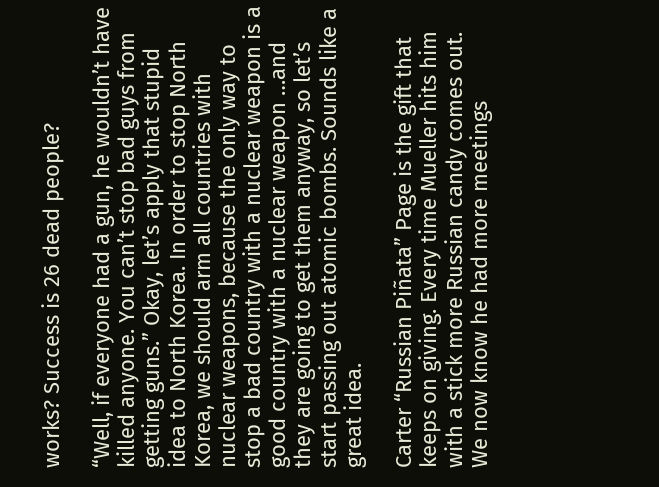works? Success is 26 dead people?

“Well, if everyone had a gun, he wouldn’t have killed anyone. You can’t stop bad guys from getting guns.” Okay, let’s apply that stupid idea to North Korea. In order to stop North Korea, we should arm all countries with nuclear weapons, because the only way to stop a bad country with a nuclear weapon is a good country with a nuclear weapon …and they are going to get them anyway, so let’s start passing out atomic bombs. Sounds like a great idea.

Carter “Russian Piñata” Page is the gift that keeps on giving. Every time Mueller hits him with a stick more Russian candy comes out. We now know he had more meetings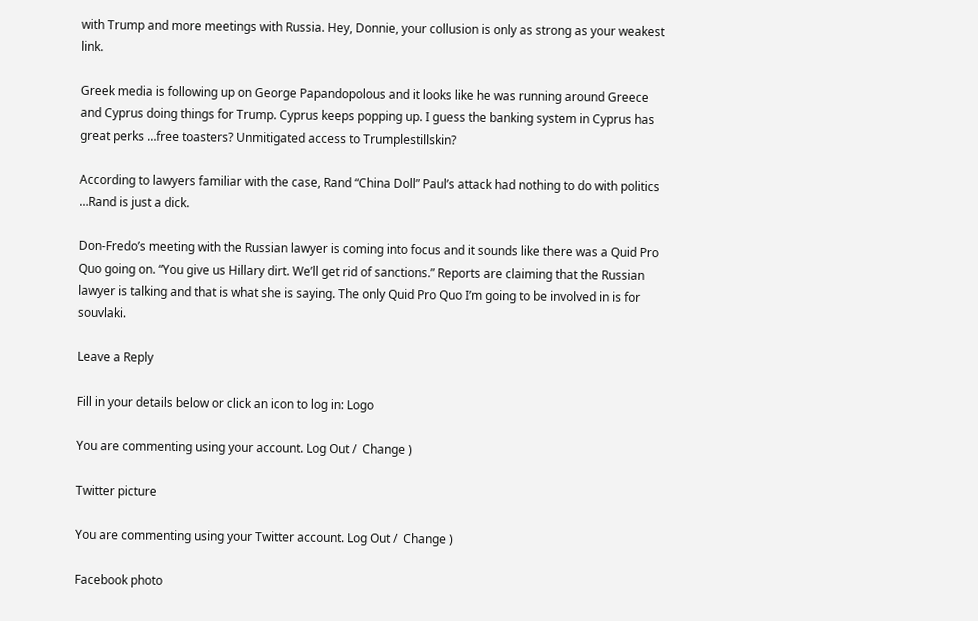with Trump and more meetings with Russia. Hey, Donnie, your collusion is only as strong as your weakest link.

Greek media is following up on George Papandopolous and it looks like he was running around Greece and Cyprus doing things for Trump. Cyprus keeps popping up. I guess the banking system in Cyprus has great perks …free toasters? Unmitigated access to Trumplestillskin?

According to lawyers familiar with the case, Rand “China Doll” Paul’s attack had nothing to do with politics …Rand is just a dick.

Don-Fredo’s meeting with the Russian lawyer is coming into focus and it sounds like there was a Quid Pro Quo going on. “You give us Hillary dirt. We’ll get rid of sanctions.” Reports are claiming that the Russian lawyer is talking and that is what she is saying. The only Quid Pro Quo I’m going to be involved in is for souvlaki.

Leave a Reply

Fill in your details below or click an icon to log in: Logo

You are commenting using your account. Log Out /  Change )

Twitter picture

You are commenting using your Twitter account. Log Out /  Change )

Facebook photo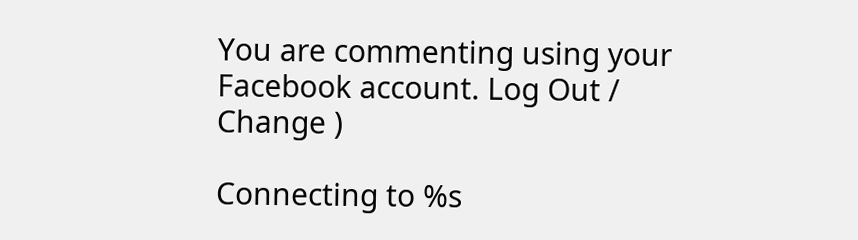You are commenting using your Facebook account. Log Out /  Change )

Connecting to %s